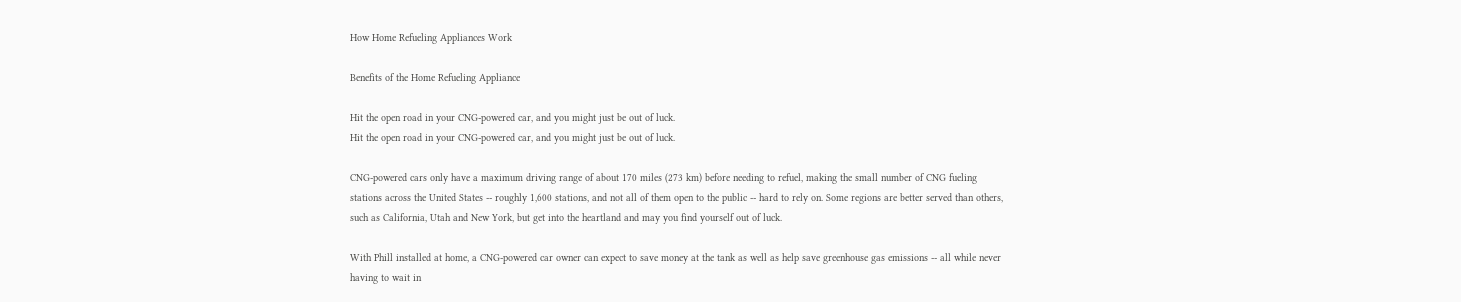How Home Refueling Appliances Work

Benefits of the Home Refueling Appliance

Hit the open road in your CNG-powered car, and you might just be out of luck.
Hit the open road in your CNG-powered car, and you might just be out of luck.

CNG-powered cars only have a maximum driving range of about 170 miles (273 km) before needing to refuel, making the small number of CNG fueling stations across the United States -- roughly 1,600 stations, and not all of them open to the public -- hard to rely on. Some regions are better served than others, such as California, Utah and New York, but get into the heartland and may you find yourself out of luck.

With Phill installed at home, a CNG-powered car owner can expect to save money at the tank as well as help save greenhouse gas emissions -- all while never having to wait in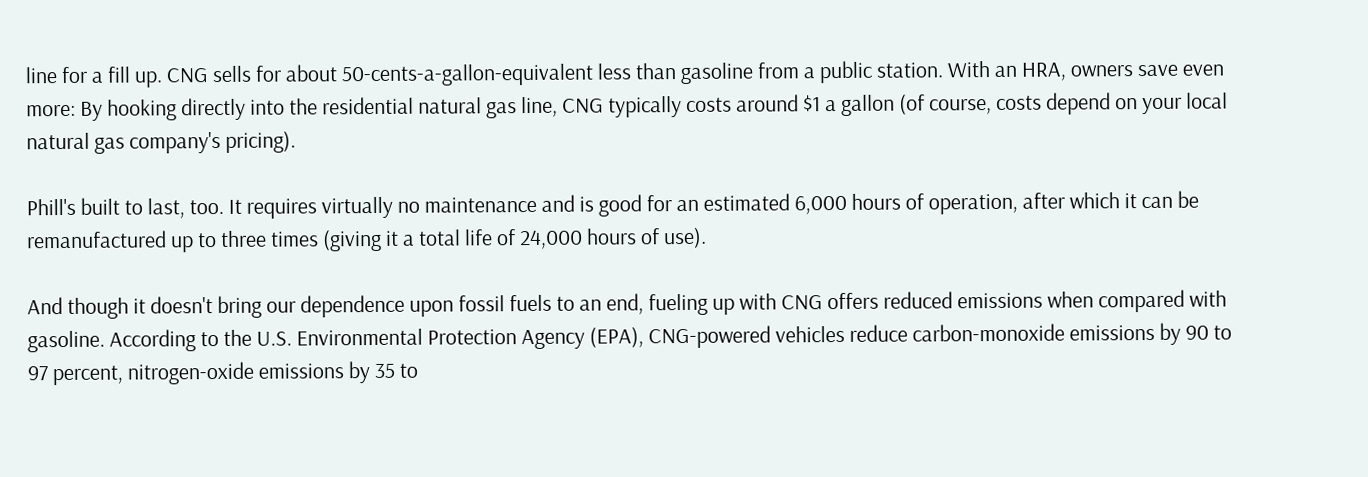line for a fill up. CNG sells for about 50-cents-a-gallon-equivalent less than gasoline from a public station. With an HRA, owners save even more: By hooking directly into the residential natural gas line, CNG typically costs around $1 a gallon (of course, costs depend on your local natural gas company's pricing).

Phill's built to last, too. It requires virtually no maintenance and is good for an estimated 6,000 hours of operation, after which it can be remanufactured up to three times (giving it a total life of 24,000 hours of use).

And though it doesn't bring our dependence upon fossil fuels to an end, fueling up with CNG offers reduced emissions when compared with gasoline. According to the U.S. Environmental Protection Agency (EPA), CNG-powered vehicles reduce carbon-monoxide emissions by 90 to 97 percent, nitrogen-oxide emissions by 35 to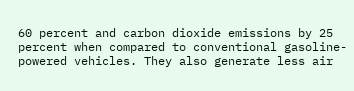60 percent and carbon dioxide emissions by 25 percent when compared to conventional gasoline-powered vehicles. They also generate less air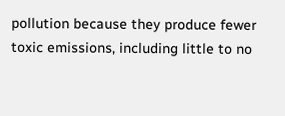pollution because they produce fewer toxic emissions, including little to no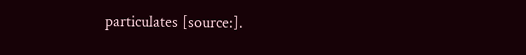particulates [source:].